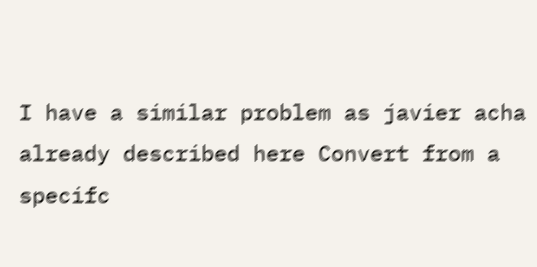I have a similar problem as javier acha already described here Convert from a specifc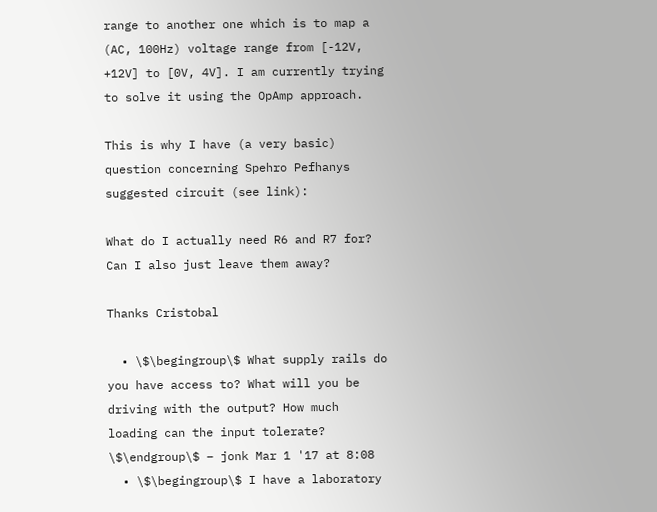range to another one which is to map a (AC, 100Hz) voltage range from [-12V, +12V] to [0V, 4V]. I am currently trying to solve it using the OpAmp approach.

This is why I have (a very basic) question concerning Spehro Pefhanys suggested circuit (see link):

What do I actually need R6 and R7 for? Can I also just leave them away?

Thanks Cristobal

  • \$\begingroup\$ What supply rails do you have access to? What will you be driving with the output? How much loading can the input tolerate? \$\endgroup\$ – jonk Mar 1 '17 at 8:08
  • \$\begingroup\$ I have a laboratory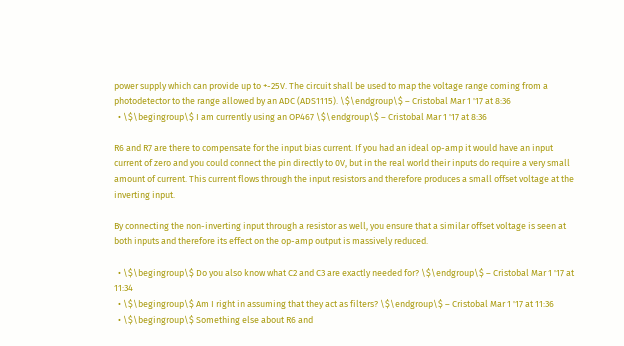power supply which can provide up to +-25V. The circuit shall be used to map the voltage range coming from a photodetector to the range allowed by an ADC (ADS1115). \$\endgroup\$ – Cristobal Mar 1 '17 at 8:36
  • \$\begingroup\$ I am currently using an OP467 \$\endgroup\$ – Cristobal Mar 1 '17 at 8:36

R6 and R7 are there to compensate for the input bias current. If you had an ideal op-amp it would have an input current of zero and you could connect the pin directly to 0V, but in the real world their inputs do require a very small amount of current. This current flows through the input resistors and therefore produces a small offset voltage at the inverting input.

By connecting the non-inverting input through a resistor as well, you ensure that a similar offset voltage is seen at both inputs and therefore its effect on the op-amp output is massively reduced.

  • \$\begingroup\$ Do you also know what C2 and C3 are exactly needed for? \$\endgroup\$ – Cristobal Mar 1 '17 at 11:34
  • \$\begingroup\$ Am I right in assuming that they act as filters? \$\endgroup\$ – Cristobal Mar 1 '17 at 11:36
  • \$\begingroup\$ Something else about R6 and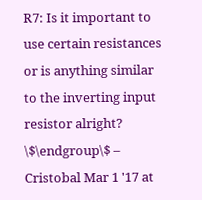R7: Is it important to use certain resistances or is anything similar to the inverting input resistor alright? \$\endgroup\$ – Cristobal Mar 1 '17 at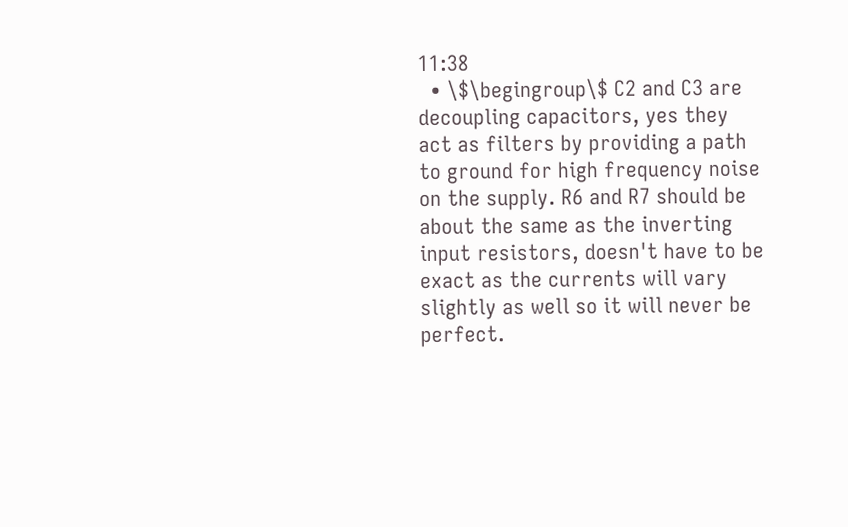11:38
  • \$\begingroup\$ C2 and C3 are decoupling capacitors, yes they act as filters by providing a path to ground for high frequency noise on the supply. R6 and R7 should be about the same as the inverting input resistors, doesn't have to be exact as the currents will vary slightly as well so it will never be perfect.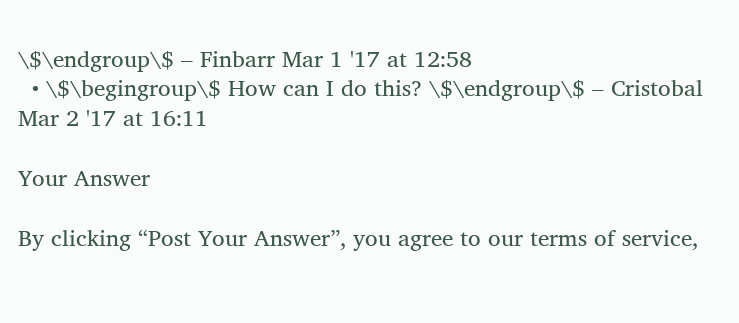\$\endgroup\$ – Finbarr Mar 1 '17 at 12:58
  • \$\begingroup\$ How can I do this? \$\endgroup\$ – Cristobal Mar 2 '17 at 16:11

Your Answer

By clicking “Post Your Answer”, you agree to our terms of service,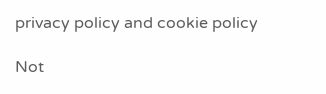privacy policy and cookie policy

Not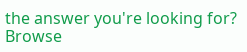the answer you're looking for? Browse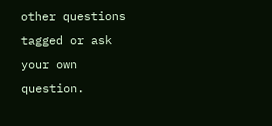other questions tagged or ask your own question.